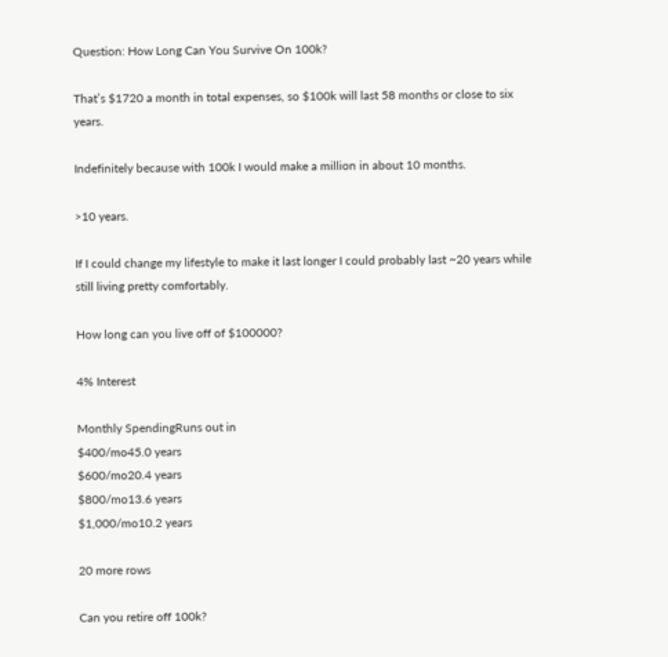Question: How Long Can You Survive On 100k?

That’s $1720 a month in total expenses, so $100k will last 58 months or close to six years.

Indefinitely because with 100k I would make a million in about 10 months.

>10 years.

If I could change my lifestyle to make it last longer I could probably last ~20 years while still living pretty comfortably.

How long can you live off of $100000?

4% Interest

Monthly SpendingRuns out in
$400/mo45.0 years
$600/mo20.4 years
$800/mo13.6 years
$1,000/mo10.2 years

20 more rows

Can you retire off 100k?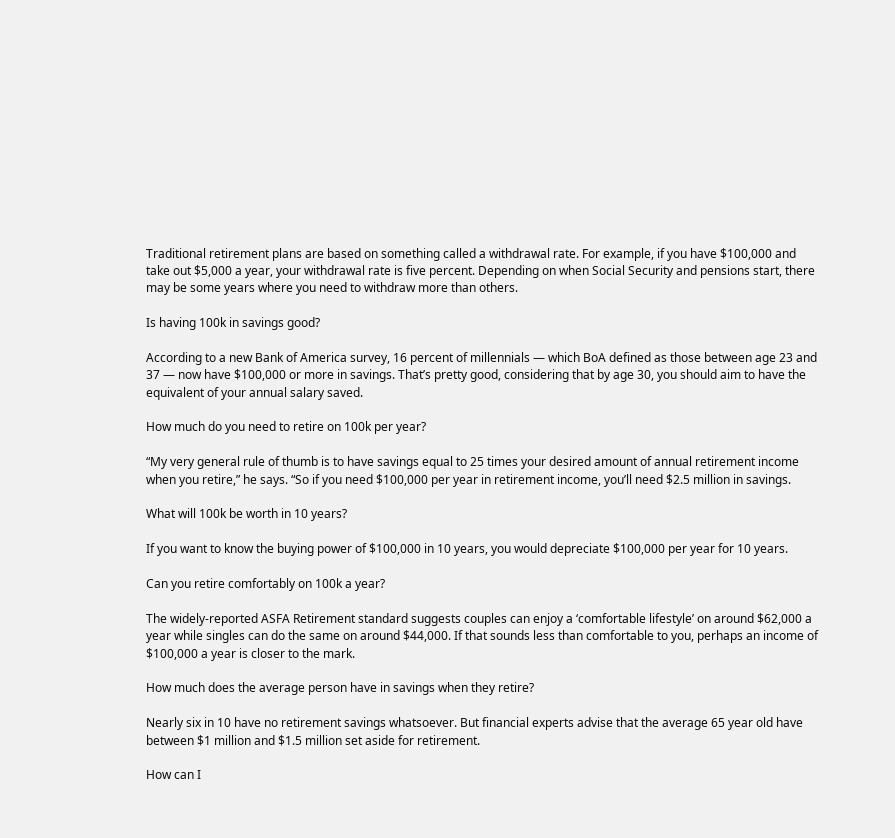Traditional retirement plans are based on something called a withdrawal rate. For example, if you have $100,000 and take out $5,000 a year, your withdrawal rate is five percent. Depending on when Social Security and pensions start, there may be some years where you need to withdraw more than others.

Is having 100k in savings good?

According to a new Bank of America survey, 16 percent of millennials — which BoA defined as those between age 23 and 37 — now have $100,000 or more in savings. That’s pretty good, considering that by age 30, you should aim to have the equivalent of your annual salary saved.

How much do you need to retire on 100k per year?

“My very general rule of thumb is to have savings equal to 25 times your desired amount of annual retirement income when you retire,” he says. “So if you need $100,000 per year in retirement income, you’ll need $2.5 million in savings.

What will 100k be worth in 10 years?

If you want to know the buying power of $100,000 in 10 years, you would depreciate $100,000 per year for 10 years.

Can you retire comfortably on 100k a year?

The widely-reported ASFA Retirement standard suggests couples can enjoy a ‘comfortable lifestyle’ on around $62,000 a year while singles can do the same on around $44,000. If that sounds less than comfortable to you, perhaps an income of $100,000 a year is closer to the mark.

How much does the average person have in savings when they retire?

Nearly six in 10 have no retirement savings whatsoever. But financial experts advise that the average 65 year old have between $1 million and $1.5 million set aside for retirement.

How can I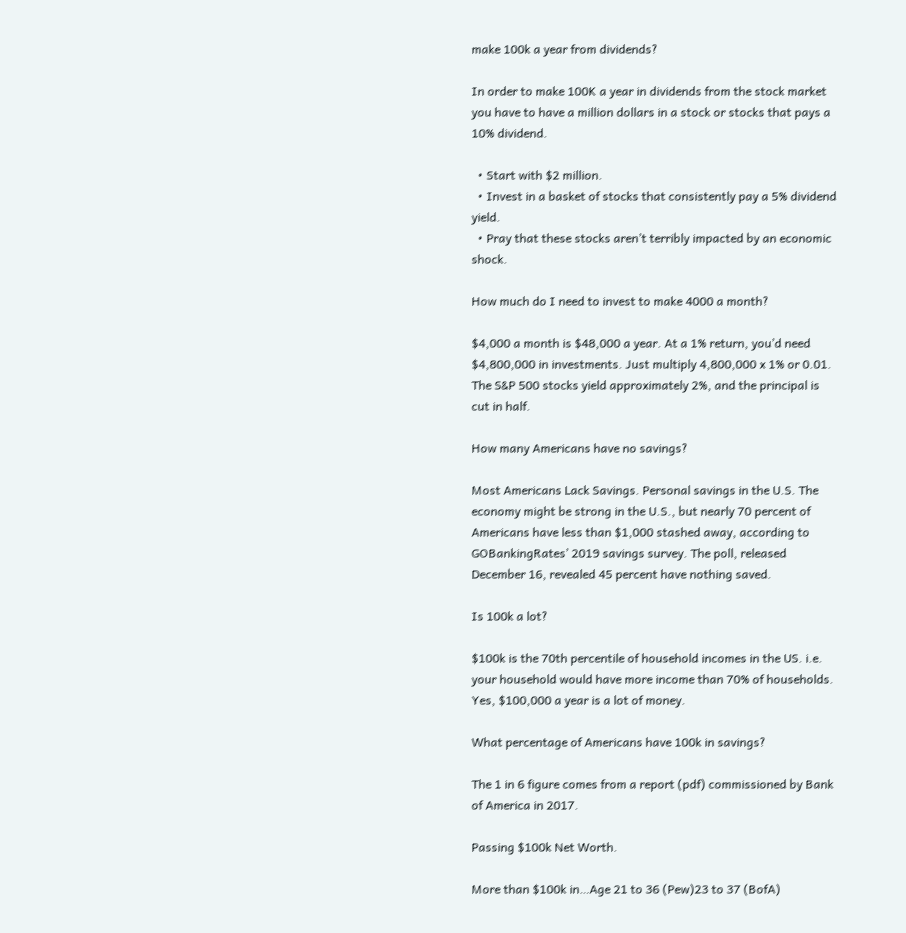make 100k a year from dividends?

In order to make 100K a year in dividends from the stock market you have to have a million dollars in a stock or stocks that pays a 10% dividend.

  • Start with $2 million.
  • Invest in a basket of stocks that consistently pay a 5% dividend yield.
  • Pray that these stocks aren’t terribly impacted by an economic shock.

How much do I need to invest to make 4000 a month?

$4,000 a month is $48,000 a year. At a 1% return, you’d need $4,800,000 in investments. Just multiply 4,800,000 x 1% or 0.01. The S&P 500 stocks yield approximately 2%, and the principal is cut in half.

How many Americans have no savings?

Most Americans Lack Savings. Personal savings in the U.S. The economy might be strong in the U.S., but nearly 70 percent of Americans have less than $1,000 stashed away, according to GOBankingRates’ 2019 savings survey. The poll, released December 16, revealed 45 percent have nothing saved.

Is 100k a lot?

$100k is the 70th percentile of household incomes in the US. i.e. your household would have more income than 70% of households. Yes, $100,000 a year is a lot of money.

What percentage of Americans have 100k in savings?

The 1 in 6 figure comes from a report (pdf) commissioned by Bank of America in 2017.

Passing $100k Net Worth.

More than $100k in…Age 21 to 36 (Pew)23 to 37 (BofA)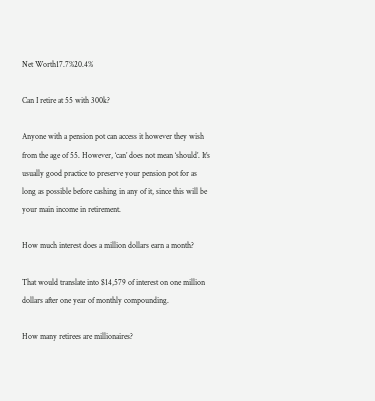Net Worth17.7%20.4%

Can I retire at 55 with 300k?

Anyone with a pension pot can access it however they wish from the age of 55. However, ‘can’ does not mean ‘should’. It’s usually good practice to preserve your pension pot for as long as possible before cashing in any of it, since this will be your main income in retirement.

How much interest does a million dollars earn a month?

That would translate into $14,579 of interest on one million dollars after one year of monthly compounding.

How many retirees are millionaires?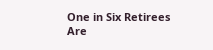One in Six Retirees Are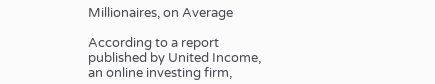Millionaires, on Average

According to a report published by United Income, an online investing firm,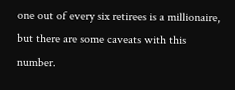one out of every six retirees is a millionaire, but there are some caveats with this number.